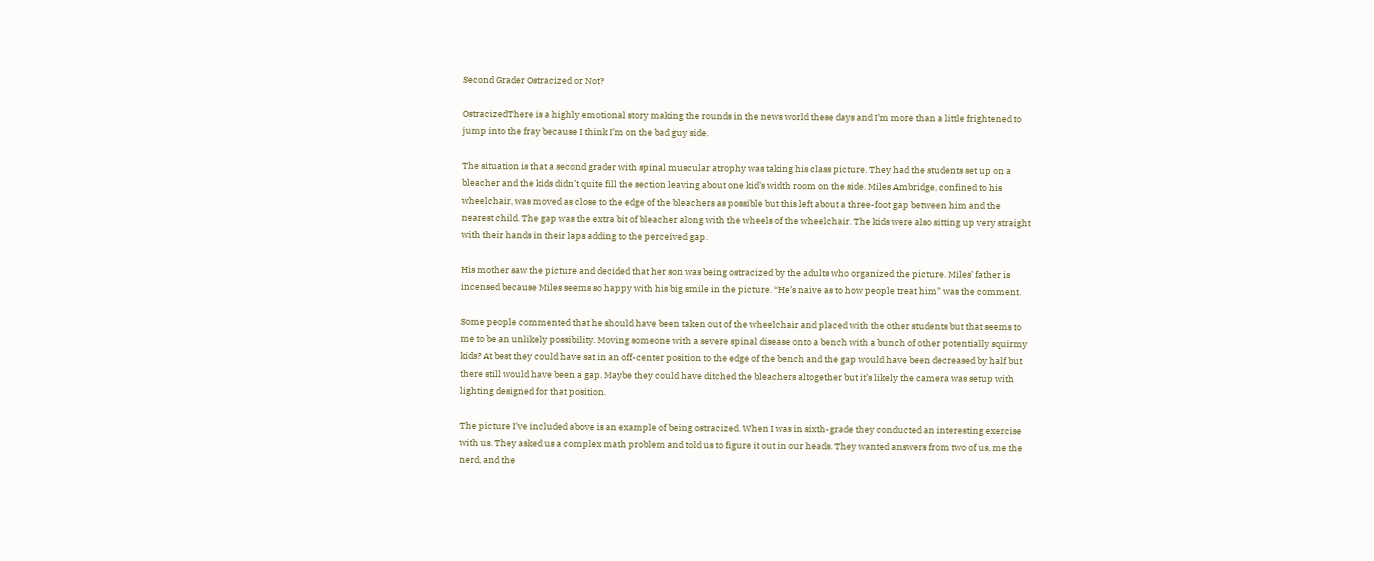Second Grader Ostracized or Not?

OstracizedThere is a highly emotional story making the rounds in the news world these days and I’m more than a little frightened to jump into the fray because I think I’m on the bad guy side.

The situation is that a second grader with spinal muscular atrophy was taking his class picture. They had the students set up on a bleacher and the kids didn’t quite fill the section leaving about one kid’s width room on the side. Miles Ambridge, confined to his wheelchair, was moved as close to the edge of the bleachers as possible but this left about a three-foot gap between him and the nearest child. The gap was the extra bit of bleacher along with the wheels of the wheelchair. The kids were also sitting up very straight with their hands in their laps adding to the perceived gap.

His mother saw the picture and decided that her son was being ostracized by the adults who organized the picture. Miles’ father is incensed because Miles seems so happy with his big smile in the picture. “He’s naive as to how people treat him” was the comment.

Some people commented that he should have been taken out of the wheelchair and placed with the other students but that seems to me to be an unlikely possibility. Moving someone with a severe spinal disease onto a bench with a bunch of other potentially squirmy kids? At best they could have sat in an off-center position to the edge of the bench and the gap would have been decreased by half but there still would have been a gap. Maybe they could have ditched the bleachers altogether but it’s likely the camera was setup with lighting designed for that position.

The picture I’ve included above is an example of being ostracized. When I was in sixth-grade they conducted an interesting exercise with us. They asked us a complex math problem and told us to figure it out in our heads. They wanted answers from two of us, me the nerd, and the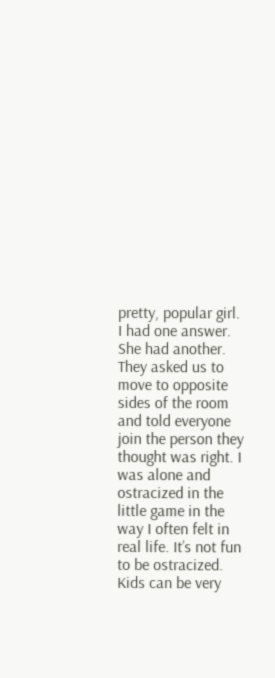pretty, popular girl. I had one answer. She had another. They asked us to move to opposite sides of the room and told everyone join the person they thought was right. I was alone and ostracized in the little game in the way I often felt in real life. It’s not fun to be ostracized. Kids can be very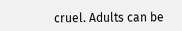cruel. Adults can be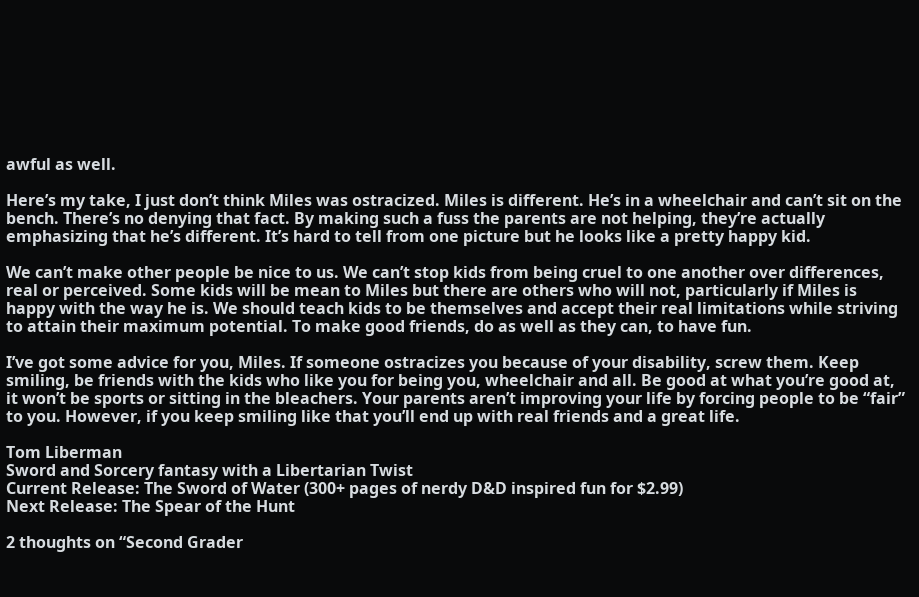awful as well.

Here’s my take, I just don’t think Miles was ostracized. Miles is different. He’s in a wheelchair and can’t sit on the bench. There’s no denying that fact. By making such a fuss the parents are not helping, they’re actually emphasizing that he’s different. It’s hard to tell from one picture but he looks like a pretty happy kid.

We can’t make other people be nice to us. We can’t stop kids from being cruel to one another over differences, real or perceived. Some kids will be mean to Miles but there are others who will not, particularly if Miles is happy with the way he is. We should teach kids to be themselves and accept their real limitations while striving to attain their maximum potential. To make good friends, do as well as they can, to have fun.

I’ve got some advice for you, Miles. If someone ostracizes you because of your disability, screw them. Keep smiling, be friends with the kids who like you for being you, wheelchair and all. Be good at what you’re good at, it won’t be sports or sitting in the bleachers. Your parents aren’t improving your life by forcing people to be “fair” to you. However, if you keep smiling like that you’ll end up with real friends and a great life.

Tom Liberman
Sword and Sorcery fantasy with a Libertarian Twist
Current Release: The Sword of Water (300+ pages of nerdy D&D inspired fun for $2.99)
Next Release: The Spear of the Hunt

2 thoughts on “Second Grader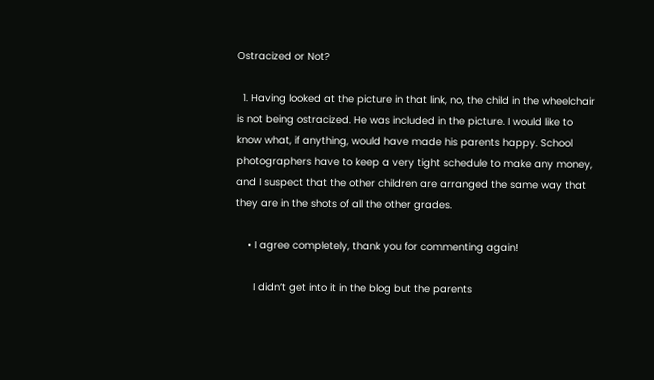Ostracized or Not?

  1. Having looked at the picture in that link, no, the child in the wheelchair is not being ostracized. He was included in the picture. I would like to know what, if anything, would have made his parents happy. School photographers have to keep a very tight schedule to make any money, and I suspect that the other children are arranged the same way that they are in the shots of all the other grades.

    • I agree completely, thank you for commenting again!

      I didn’t get into it in the blog but the parents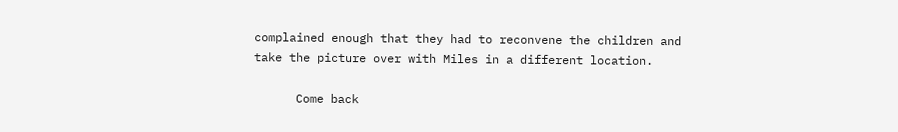complained enough that they had to reconvene the children and take the picture over with Miles in a different location.

      Come back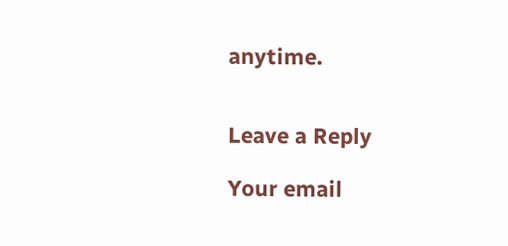anytime.


Leave a Reply

Your email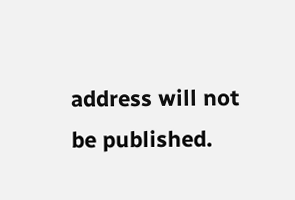address will not be published.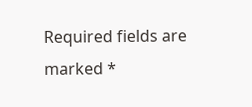Required fields are marked *